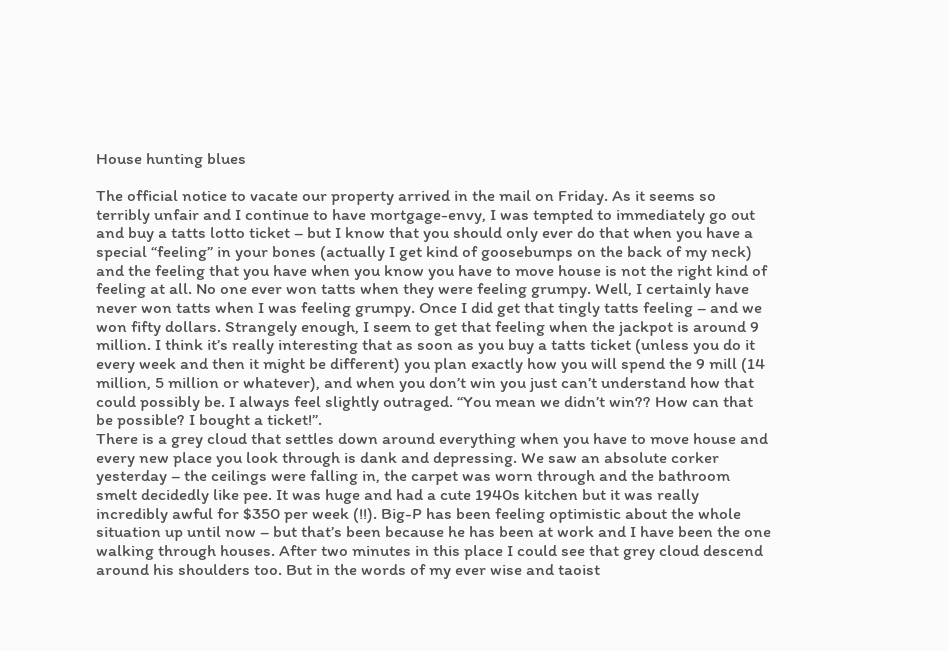House hunting blues

The official notice to vacate our property arrived in the mail on Friday. As it seems so terribly unfair and I continue to have mortgage-envy, I was tempted to immediately go out and buy a tatts lotto ticket – but I know that you should only ever do that when you have a special “feeling” in your bones (actually I get kind of goosebumps on the back of my neck) and the feeling that you have when you know you have to move house is not the right kind of feeling at all. No one ever won tatts when they were feeling grumpy. Well, I certainly have never won tatts when I was feeling grumpy. Once I did get that tingly tatts feeling – and we won fifty dollars. Strangely enough, I seem to get that feeling when the jackpot is around 9 million. I think it’s really interesting that as soon as you buy a tatts ticket (unless you do it every week and then it might be different) you plan exactly how you will spend the 9 mill (14 million, 5 million or whatever), and when you don’t win you just can’t understand how that could possibly be. I always feel slightly outraged. “You mean we didn’t win?? How can that be possible? I bought a ticket!”.
There is a grey cloud that settles down around everything when you have to move house and every new place you look through is dank and depressing. We saw an absolute corker yesterday – the ceilings were falling in, the carpet was worn through and the bathroom smelt decidedly like pee. It was huge and had a cute 1940s kitchen but it was really incredibly awful for $350 per week (!!). Big-P has been feeling optimistic about the whole situation up until now – but that’s been because he has been at work and I have been the one walking through houses. After two minutes in this place I could see that grey cloud descend around his shoulders too. But in the words of my ever wise and taoist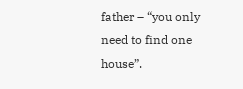father – “you only need to find one house”.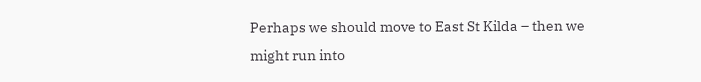Perhaps we should move to East St Kilda – then we might run into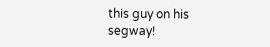this guy on his segway!